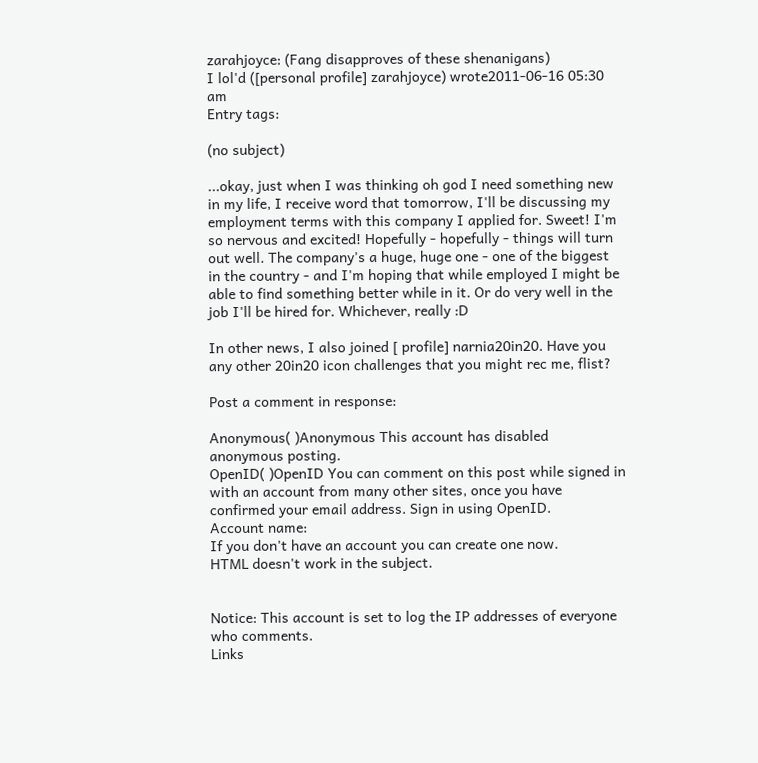zarahjoyce: (Fang disapproves of these shenanigans)
I lol'd ([personal profile] zarahjoyce) wrote2011-06-16 05:30 am
Entry tags:

(no subject)

...okay, just when I was thinking oh god I need something new in my life, I receive word that tomorrow, I'll be discussing my employment terms with this company I applied for. Sweet! I'm so nervous and excited! Hopefully - hopefully - things will turn out well. The company's a huge, huge one - one of the biggest in the country - and I'm hoping that while employed I might be able to find something better while in it. Or do very well in the job I'll be hired for. Whichever, really :D

In other news, I also joined [ profile] narnia20in20. Have you any other 20in20 icon challenges that you might rec me, flist?

Post a comment in response:

Anonymous( )Anonymous This account has disabled anonymous posting.
OpenID( )OpenID You can comment on this post while signed in with an account from many other sites, once you have confirmed your email address. Sign in using OpenID.
Account name:
If you don't have an account you can create one now.
HTML doesn't work in the subject.


Notice: This account is set to log the IP addresses of everyone who comments.
Links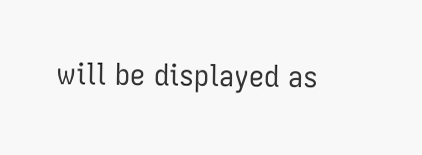will be displayed as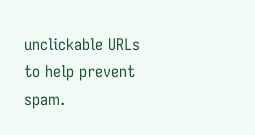unclickable URLs to help prevent spam.